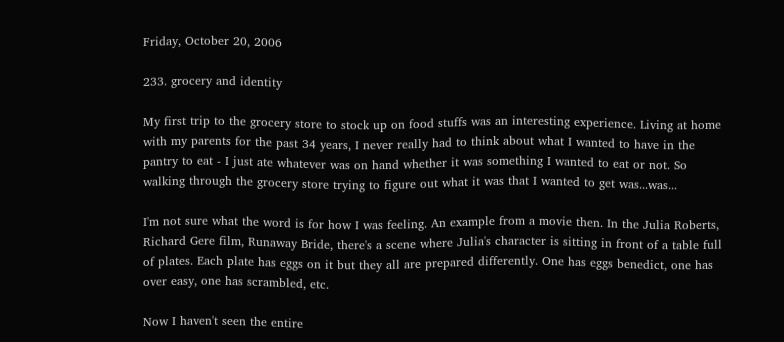Friday, October 20, 2006

233. grocery and identity

My first trip to the grocery store to stock up on food stuffs was an interesting experience. Living at home with my parents for the past 34 years, I never really had to think about what I wanted to have in the pantry to eat - I just ate whatever was on hand whether it was something I wanted to eat or not. So walking through the grocery store trying to figure out what it was that I wanted to get was...was...

I'm not sure what the word is for how I was feeling. An example from a movie then. In the Julia Roberts, Richard Gere film, Runaway Bride, there's a scene where Julia's character is sitting in front of a table full of plates. Each plate has eggs on it but they all are prepared differently. One has eggs benedict, one has over easy, one has scrambled, etc.

Now I haven't seen the entire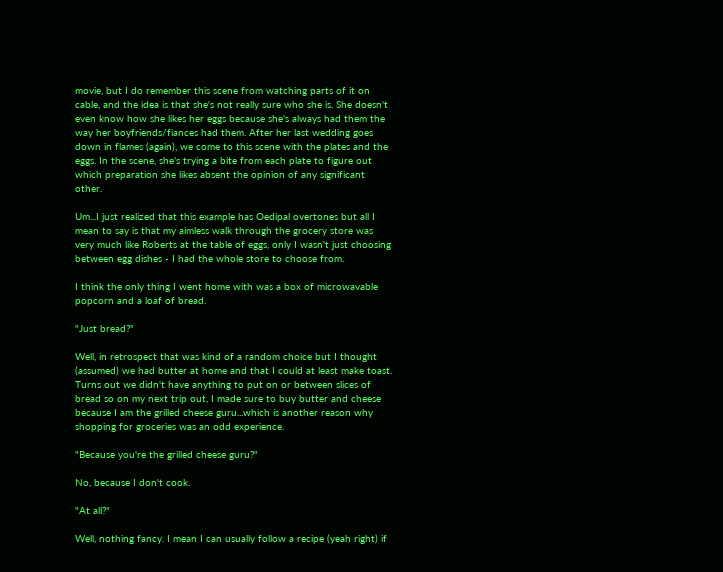movie, but I do remember this scene from watching parts of it on cable, and the idea is that she's not really sure who she is. She doesn't even know how she likes her eggs because she's always had them the way her boyfriends/fiances had them. After her last wedding goes down in flames (again), we come to this scene with the plates and the eggs. In the scene, she's trying a bite from each plate to figure out which preparation she likes absent the opinion of any significant other.

Um...I just realized that this example has Oedipal overtones but all I mean to say is that my aimless walk through the grocery store was very much like Roberts at the table of eggs, only I wasn't just choosing between egg dishes - I had the whole store to choose from.

I think the only thing I went home with was a box of microwavable popcorn and a loaf of bread.

"Just bread?"

Well, in retrospect that was kind of a random choice but I thought (assumed) we had butter at home and that I could at least make toast. Turns out we didn't have anything to put on or between slices of bread so on my next trip out, I made sure to buy butter and cheese because I am the grilled cheese guru...which is another reason why shopping for groceries was an odd experience.

"Because you're the grilled cheese guru?"

No, because I don't cook.

"At all?"

Well, nothing fancy. I mean I can usually follow a recipe (yeah right) if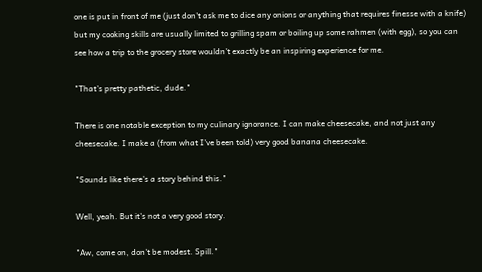one is put in front of me (just don't ask me to dice any onions or anything that requires finesse with a knife) but my cooking skills are usually limited to grilling spam or boiling up some rahmen (with egg), so you can see how a trip to the grocery store wouldn't exactly be an inspiring experience for me.

"That's pretty pathetic, dude."

There is one notable exception to my culinary ignorance. I can make cheesecake, and not just any cheesecake. I make a (from what I've been told) very good banana cheesecake.

"Sounds like there's a story behind this."

Well, yeah. But it's not a very good story.

"Aw, come on, don't be modest. Spill."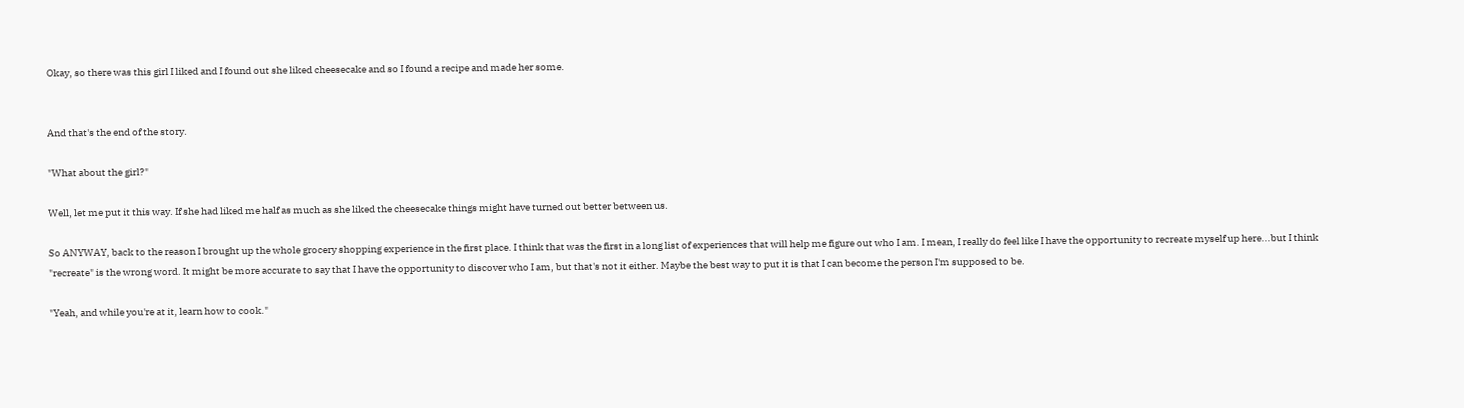Okay, so there was this girl I liked and I found out she liked cheesecake and so I found a recipe and made her some.


And that's the end of the story.

"What about the girl?"

Well, let me put it this way. If she had liked me half as much as she liked the cheesecake things might have turned out better between us.

So ANYWAY, back to the reason I brought up the whole grocery shopping experience in the first place. I think that was the first in a long list of experiences that will help me figure out who I am. I mean, I really do feel like I have the opportunity to recreate myself up here...but I think "recreate" is the wrong word. It might be more accurate to say that I have the opportunity to discover who I am, but that's not it either. Maybe the best way to put it is that I can become the person I'm supposed to be.

"Yeah, and while you're at it, learn how to cook."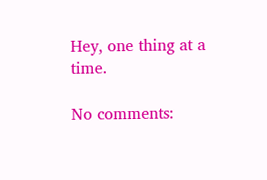Hey, one thing at a time.

No comments: